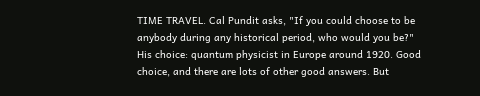TIME TRAVEL. Cal Pundit asks, "If you could choose to be anybody during any historical period, who would you be?" His choice: quantum physicist in Europe around 1920. Good choice, and there are lots of other good answers. But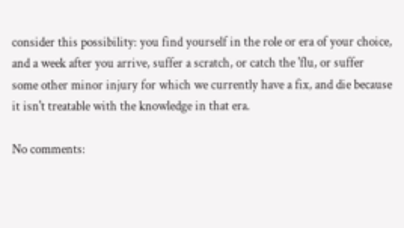consider this possibility: you find yourself in the role or era of your choice, and a week after you arrive, suffer a scratch, or catch the 'flu, or suffer some other minor injury for which we currently have a fix, and die because it isn't treatable with the knowledge in that era.

No comments: